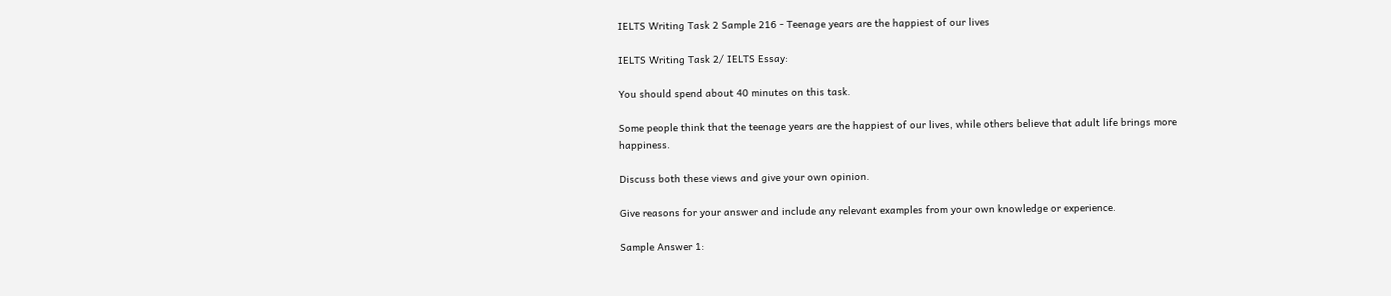IELTS Writing Task 2 Sample 216 - Teenage years are the happiest of our lives

IELTS Writing Task 2/ IELTS Essay:

You should spend about 40 minutes on this task.

Some people think that the teenage years are the happiest of our lives, while others believe that adult life brings more happiness.

Discuss both these views and give your own opinion.

Give reasons for your answer and include any relevant examples from your own knowledge or experience.

Sample Answer 1: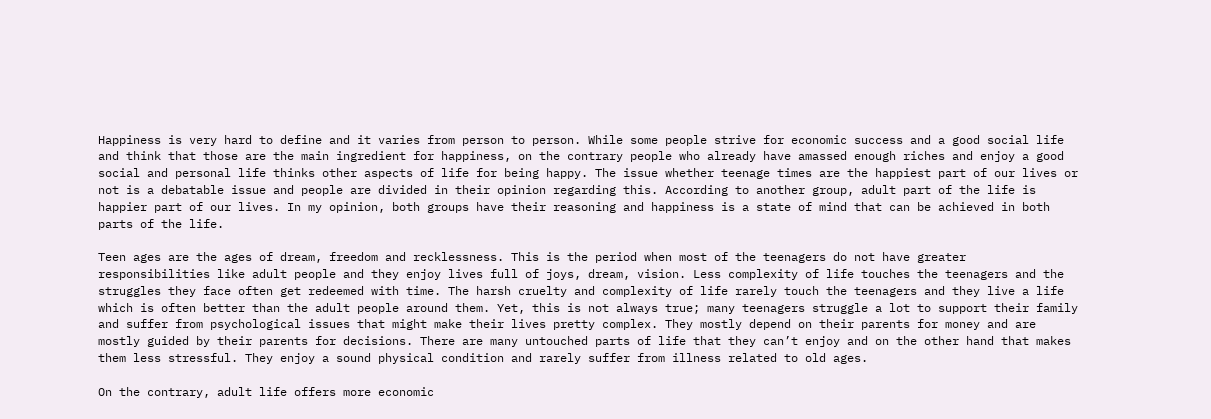Happiness is very hard to define and it varies from person to person. While some people strive for economic success and a good social life and think that those are the main ingredient for happiness, on the contrary people who already have amassed enough riches and enjoy a good social and personal life thinks other aspects of life for being happy. The issue whether teenage times are the happiest part of our lives or not is a debatable issue and people are divided in their opinion regarding this. According to another group, adult part of the life is happier part of our lives. In my opinion, both groups have their reasoning and happiness is a state of mind that can be achieved in both parts of the life.

Teen ages are the ages of dream, freedom and recklessness. This is the period when most of the teenagers do not have greater responsibilities like adult people and they enjoy lives full of joys, dream, vision. Less complexity of life touches the teenagers and the struggles they face often get redeemed with time. The harsh cruelty and complexity of life rarely touch the teenagers and they live a life which is often better than the adult people around them. Yet, this is not always true; many teenagers struggle a lot to support their family and suffer from psychological issues that might make their lives pretty complex. They mostly depend on their parents for money and are mostly guided by their parents for decisions. There are many untouched parts of life that they can’t enjoy and on the other hand that makes them less stressful. They enjoy a sound physical condition and rarely suffer from illness related to old ages.

On the contrary, adult life offers more economic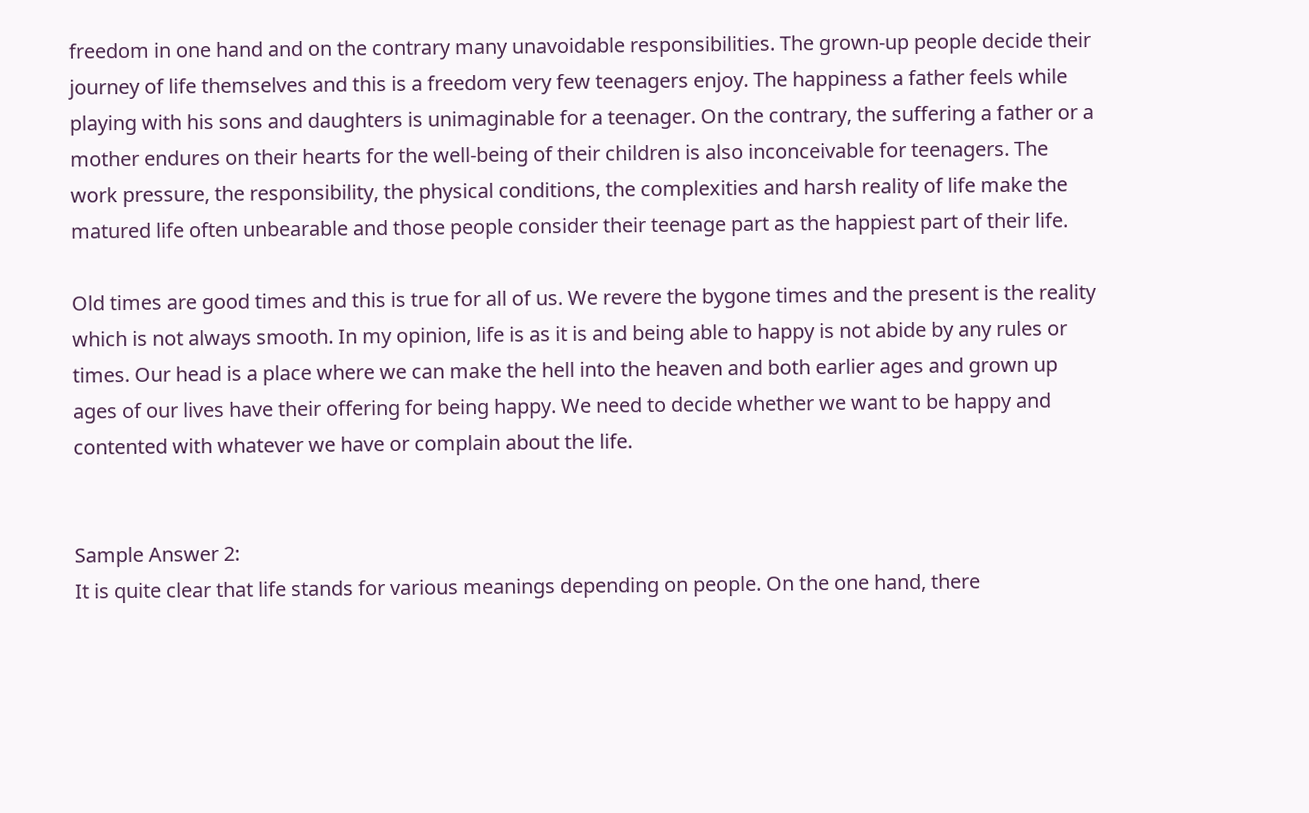freedom in one hand and on the contrary many unavoidable responsibilities. The grown-up people decide their journey of life themselves and this is a freedom very few teenagers enjoy. The happiness a father feels while playing with his sons and daughters is unimaginable for a teenager. On the contrary, the suffering a father or a mother endures on their hearts for the well-being of their children is also inconceivable for teenagers. The work pressure, the responsibility, the physical conditions, the complexities and harsh reality of life make the matured life often unbearable and those people consider their teenage part as the happiest part of their life.

Old times are good times and this is true for all of us. We revere the bygone times and the present is the reality which is not always smooth. In my opinion, life is as it is and being able to happy is not abide by any rules or times. Our head is a place where we can make the hell into the heaven and both earlier ages and grown up ages of our lives have their offering for being happy. We need to decide whether we want to be happy and contented with whatever we have or complain about the life.


Sample Answer 2:
It is quite clear that life stands for various meanings depending on people. On the one hand, there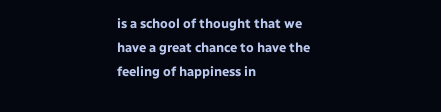is a school of thought that we have a great chance to have the feeling of happiness in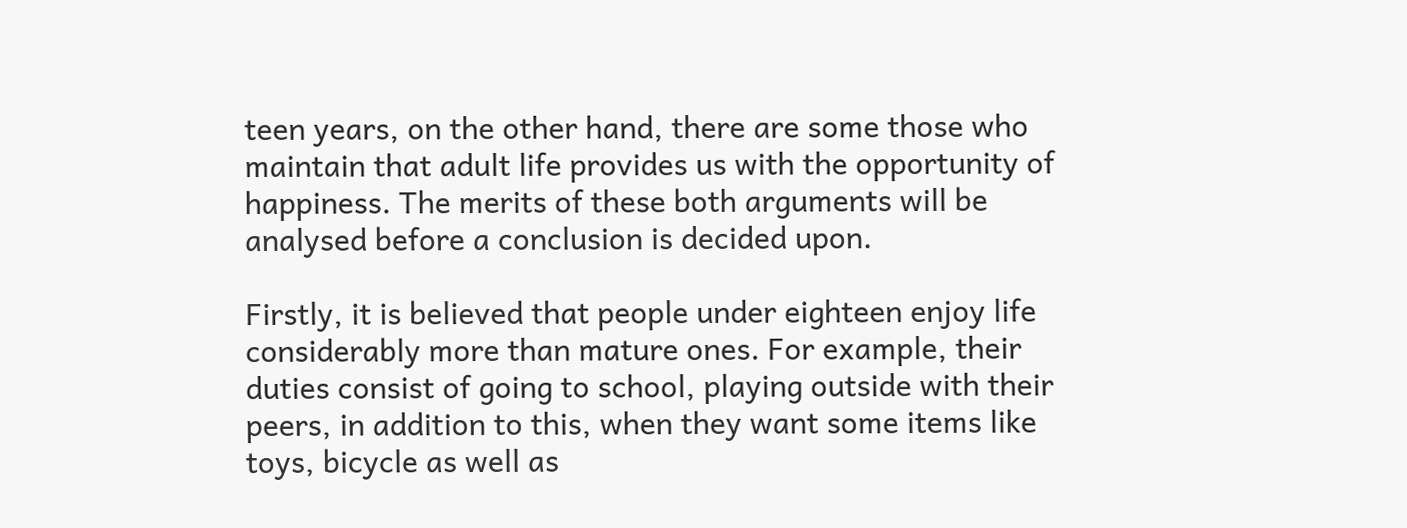teen years, on the other hand, there are some those who maintain that adult life provides us with the opportunity of happiness. The merits of these both arguments will be analysed before a conclusion is decided upon.

Firstly, it is believed that people under eighteen enjoy life considerably more than mature ones. For example, their duties consist of going to school, playing outside with their peers, in addition to this, when they want some items like toys, bicycle as well as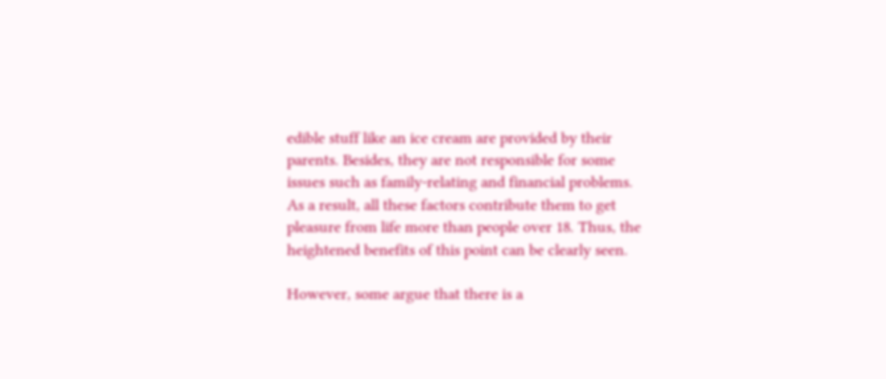edible stuff like an ice cream are provided by their parents. Besides, they are not responsible for some issues such as family-relating and financial problems.  As a result, all these factors contribute them to get pleasure from life more than people over 18. Thus, the heightened benefits of this point can be clearly seen.

However, some argue that there is a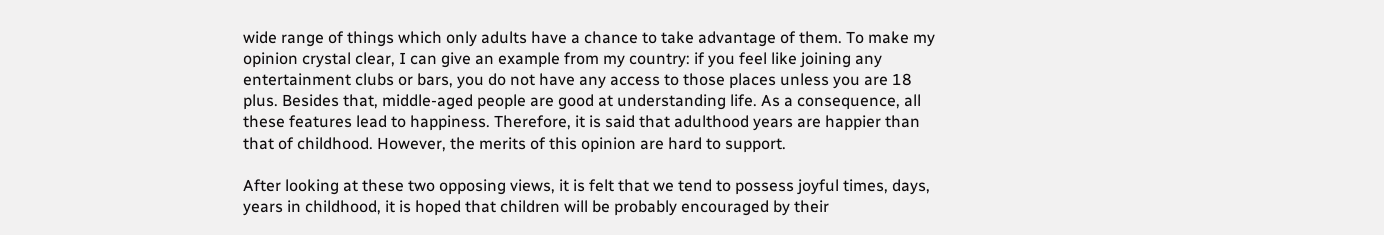wide range of things which only adults have a chance to take advantage of them. To make my opinion crystal clear, I can give an example from my country: if you feel like joining any entertainment clubs or bars, you do not have any access to those places unless you are 18 plus. Besides that, middle-aged people are good at understanding life. As a consequence, all these features lead to happiness. Therefore, it is said that adulthood years are happier than that of childhood. However, the merits of this opinion are hard to support.

After looking at these two opposing views, it is felt that we tend to possess joyful times, days, years in childhood, it is hoped that children will be probably encouraged by their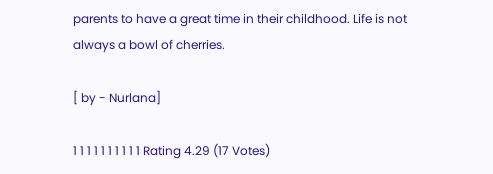parents to have a great time in their childhood. Life is not always a bowl of cherries.

[ by - Nurlana]

1 1 1 1 1 1 1 1 1 1 Rating 4.29 (17 Votes)